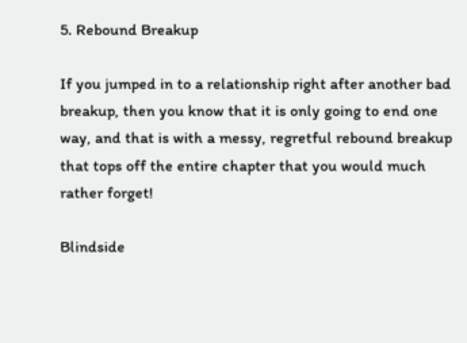5. Rebound Breakup

If you jumped in to a relationship right after another bad breakup, then you know that it is only going to end one way, and that is with a messy, regretful rebound breakup that tops off the entire chapter that you would much rather forget!

Blindside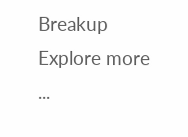Breakup
Explore more ...